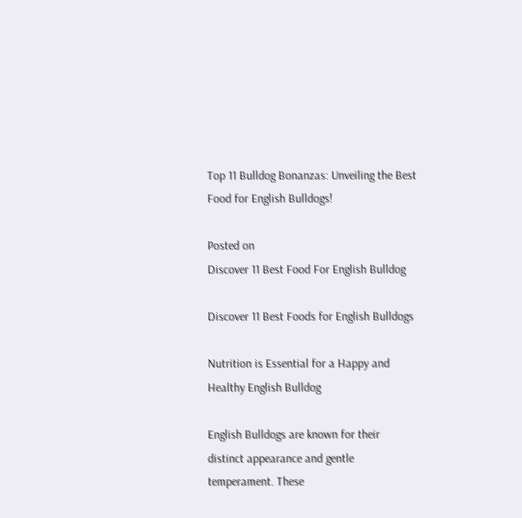Top 11 Bulldog Bonanzas: Unveiling the Best Food for English Bulldogs!

Posted on
Discover 11 Best Food For English Bulldog

Discover 11 Best Foods for English Bulldogs

Nutrition is Essential for a Happy and Healthy English Bulldog

English Bulldogs are known for their distinct appearance and gentle temperament. These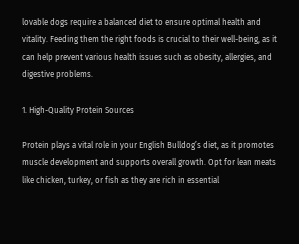lovable dogs require a balanced diet to ensure optimal health and vitality. Feeding them the right foods is crucial to their well-being, as it can help prevent various health issues such as obesity, allergies, and digestive problems.

1. High-Quality Protein Sources

Protein plays a vital role in your English Bulldog’s diet, as it promotes muscle development and supports overall growth. Opt for lean meats like chicken, turkey, or fish as they are rich in essential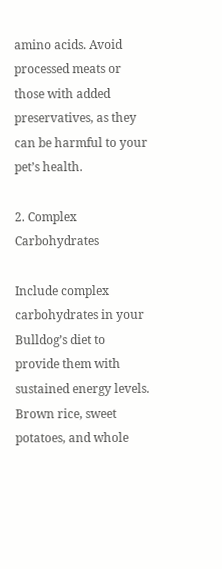amino acids. Avoid processed meats or those with added preservatives, as they can be harmful to your pet’s health.

2. Complex Carbohydrates

Include complex carbohydrates in your Bulldog’s diet to provide them with sustained energy levels. Brown rice, sweet potatoes, and whole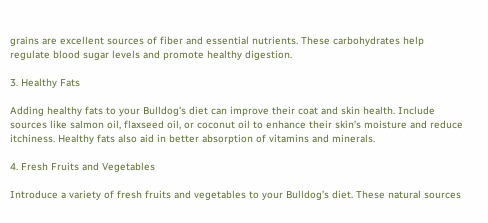grains are excellent sources of fiber and essential nutrients. These carbohydrates help regulate blood sugar levels and promote healthy digestion.

3. Healthy Fats

Adding healthy fats to your Bulldog’s diet can improve their coat and skin health. Include sources like salmon oil, flaxseed oil, or coconut oil to enhance their skin’s moisture and reduce itchiness. Healthy fats also aid in better absorption of vitamins and minerals.

4. Fresh Fruits and Vegetables

Introduce a variety of fresh fruits and vegetables to your Bulldog’s diet. These natural sources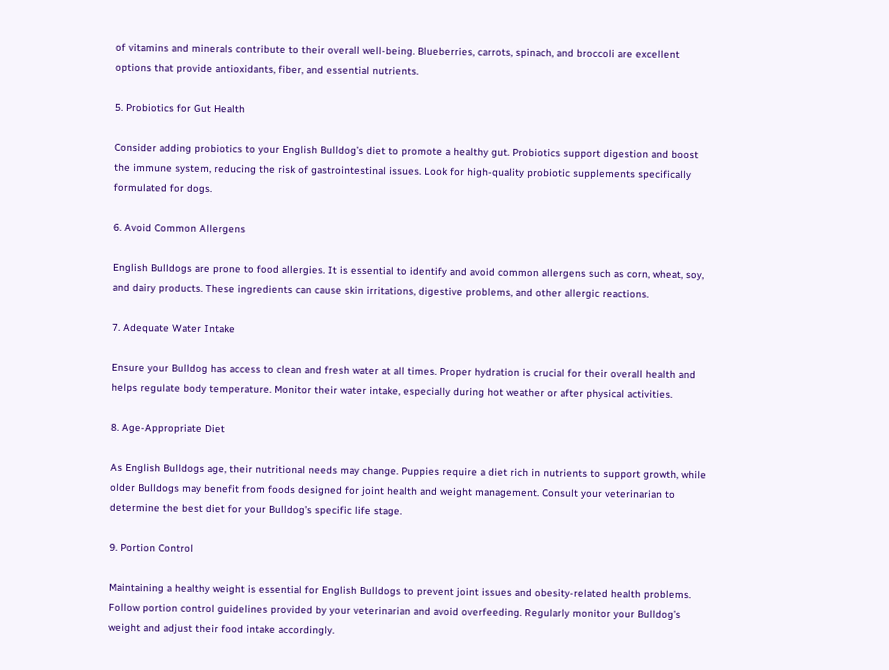of vitamins and minerals contribute to their overall well-being. Blueberries, carrots, spinach, and broccoli are excellent options that provide antioxidants, fiber, and essential nutrients.

5. Probiotics for Gut Health

Consider adding probiotics to your English Bulldog’s diet to promote a healthy gut. Probiotics support digestion and boost the immune system, reducing the risk of gastrointestinal issues. Look for high-quality probiotic supplements specifically formulated for dogs.

6. Avoid Common Allergens

English Bulldogs are prone to food allergies. It is essential to identify and avoid common allergens such as corn, wheat, soy, and dairy products. These ingredients can cause skin irritations, digestive problems, and other allergic reactions.

7. Adequate Water Intake

Ensure your Bulldog has access to clean and fresh water at all times. Proper hydration is crucial for their overall health and helps regulate body temperature. Monitor their water intake, especially during hot weather or after physical activities.

8. Age-Appropriate Diet

As English Bulldogs age, their nutritional needs may change. Puppies require a diet rich in nutrients to support growth, while older Bulldogs may benefit from foods designed for joint health and weight management. Consult your veterinarian to determine the best diet for your Bulldog’s specific life stage.

9. Portion Control

Maintaining a healthy weight is essential for English Bulldogs to prevent joint issues and obesity-related health problems. Follow portion control guidelines provided by your veterinarian and avoid overfeeding. Regularly monitor your Bulldog’s weight and adjust their food intake accordingly.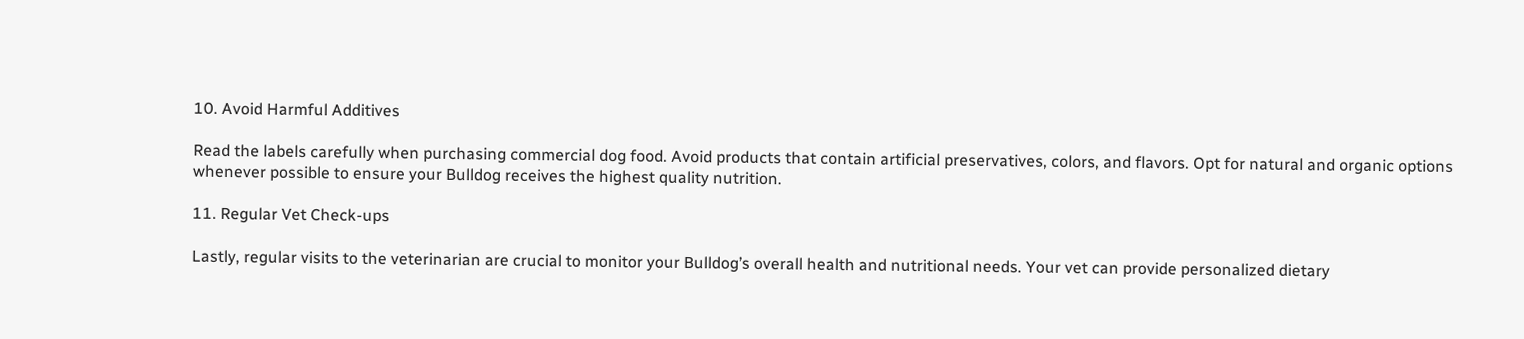10. Avoid Harmful Additives

Read the labels carefully when purchasing commercial dog food. Avoid products that contain artificial preservatives, colors, and flavors. Opt for natural and organic options whenever possible to ensure your Bulldog receives the highest quality nutrition.

11. Regular Vet Check-ups

Lastly, regular visits to the veterinarian are crucial to monitor your Bulldog’s overall health and nutritional needs. Your vet can provide personalized dietary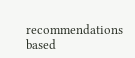recommendations based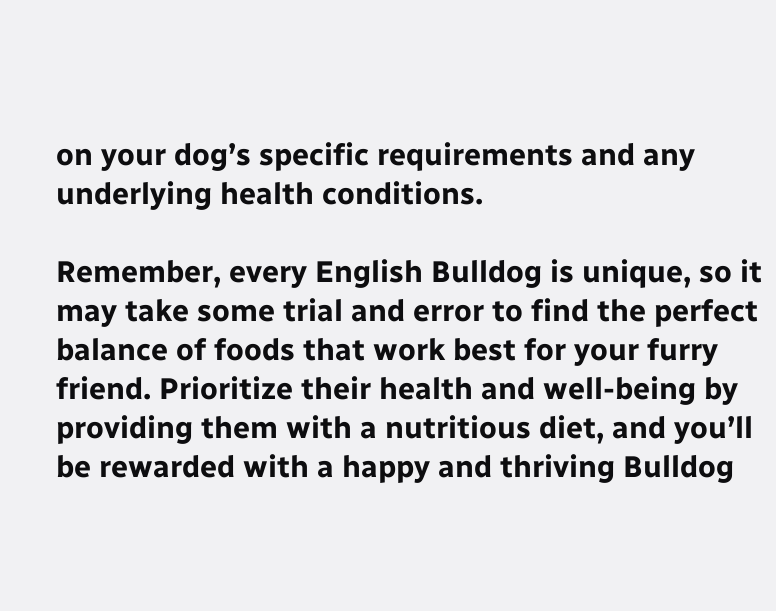on your dog’s specific requirements and any underlying health conditions.

Remember, every English Bulldog is unique, so it may take some trial and error to find the perfect balance of foods that work best for your furry friend. Prioritize their health and well-being by providing them with a nutritious diet, and you’ll be rewarded with a happy and thriving Bulldog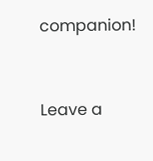companion!


Leave a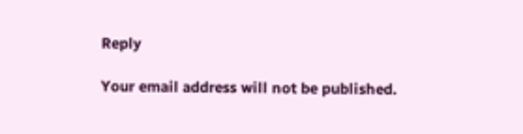Reply

Your email address will not be published.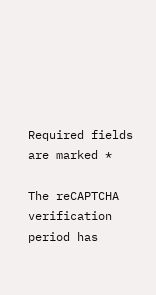Required fields are marked *

The reCAPTCHA verification period has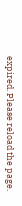expired. Please reload the page.